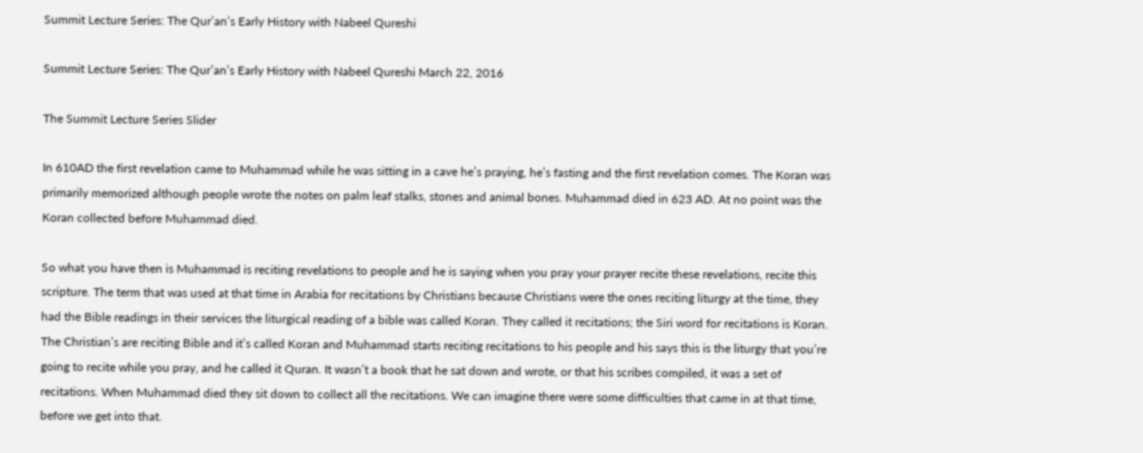Summit Lecture Series: The Qur’an’s Early History with Nabeel Qureshi

Summit Lecture Series: The Qur’an’s Early History with Nabeel Qureshi March 22, 2016

The Summit Lecture Series Slider

In 610AD the first revelation came to Muhammad while he was sitting in a cave he’s praying, he’s fasting and the first revelation comes. The Koran was primarily memorized although people wrote the notes on palm leaf stalks, stones and animal bones. Muhammad died in 623 AD. At no point was the Koran collected before Muhammad died.

So what you have then is Muhammad is reciting revelations to people and he is saying when you pray your prayer recite these revelations, recite this scripture. The term that was used at that time in Arabia for recitations by Christians because Christians were the ones reciting liturgy at the time, they had the Bible readings in their services the liturgical reading of a bible was called Koran. They called it recitations; the Siri word for recitations is Koran. The Christian’s are reciting Bible and it’s called Koran and Muhammad starts reciting recitations to his people and his says this is the liturgy that you’re going to recite while you pray, and he called it Quran. It wasn’t a book that he sat down and wrote, or that his scribes compiled, it was a set of recitations. When Muhammad died they sit down to collect all the recitations. We can imagine there were some difficulties that came in at that time, before we get into that.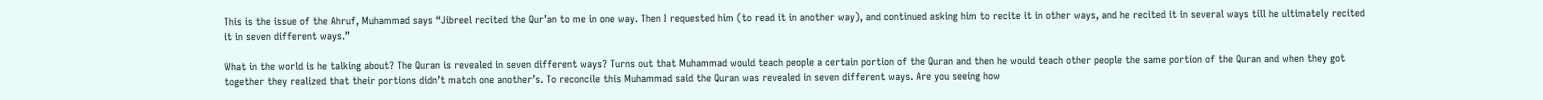This is the issue of the Ahruf, Muhammad says “Jibreel recited the Qur’an to me in one way. Then I requested him (to read it in another way), and continued asking him to recite it in other ways, and he recited it in several ways till he ultimately recited it in seven different ways.”

What in the world is he talking about? The Quran is revealed in seven different ways? Turns out that Muhammad would teach people a certain portion of the Quran and then he would teach other people the same portion of the Quran and when they got together they realized that their portions didn’t match one another’s. To reconcile this Muhammad said the Quran was revealed in seven different ways. Are you seeing how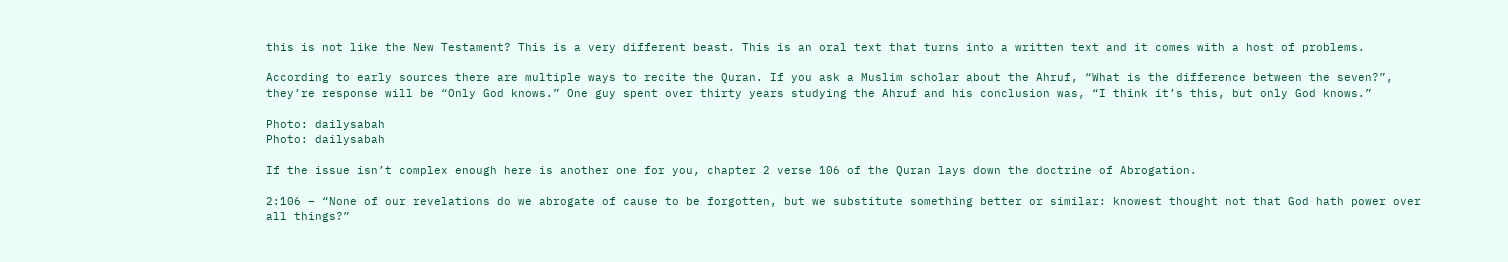this is not like the New Testament? This is a very different beast. This is an oral text that turns into a written text and it comes with a host of problems.

According to early sources there are multiple ways to recite the Quran. If you ask a Muslim scholar about the Ahruf, “What is the difference between the seven?”, they’re response will be “Only God knows.” One guy spent over thirty years studying the Ahruf and his conclusion was, “I think it’s this, but only God knows.”

Photo: dailysabah
Photo: dailysabah

If the issue isn’t complex enough here is another one for you, chapter 2 verse 106 of the Quran lays down the doctrine of Abrogation.

2:106 – “None of our revelations do we abrogate of cause to be forgotten, but we substitute something better or similar: knowest thought not that God hath power over all things?”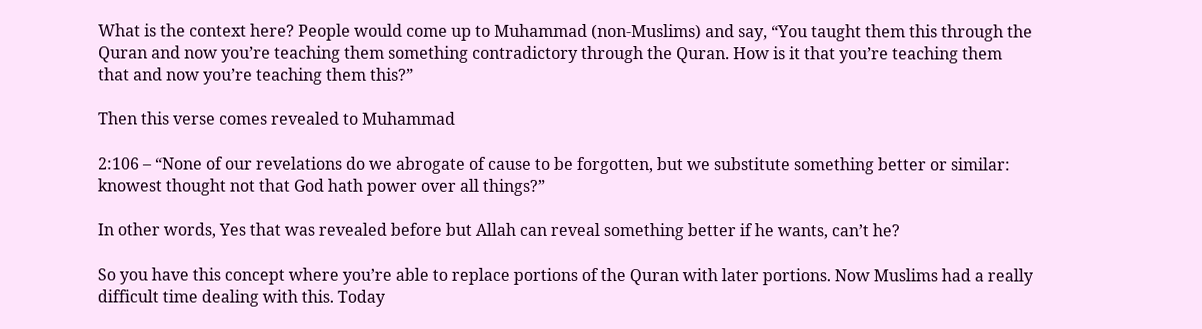What is the context here? People would come up to Muhammad (non-Muslims) and say, “You taught them this through the Quran and now you’re teaching them something contradictory through the Quran. How is it that you’re teaching them that and now you’re teaching them this?”

Then this verse comes revealed to Muhammad

2:106 – “None of our revelations do we abrogate of cause to be forgotten, but we substitute something better or similar: knowest thought not that God hath power over all things?”

In other words, Yes that was revealed before but Allah can reveal something better if he wants, can’t he?

So you have this concept where you’re able to replace portions of the Quran with later portions. Now Muslims had a really difficult time dealing with this. Today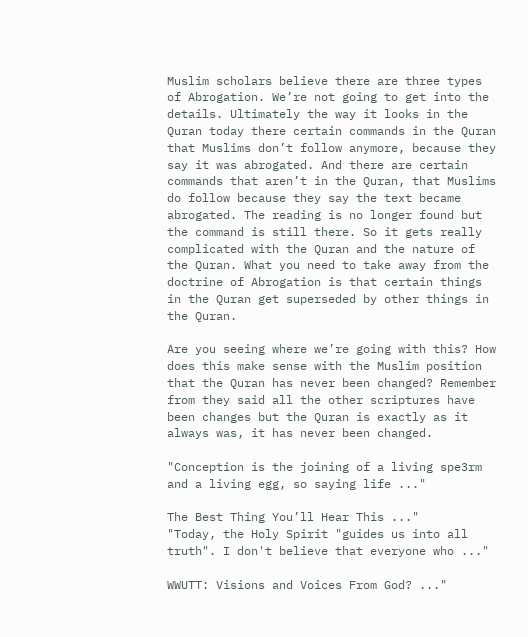Muslim scholars believe there are three types of Abrogation. We’re not going to get into the details. Ultimately the way it looks in the Quran today there certain commands in the Quran that Muslims don’t follow anymore, because they say it was abrogated. And there are certain commands that aren’t in the Quran, that Muslims do follow because they say the text became abrogated. The reading is no longer found but the command is still there. So it gets really complicated with the Quran and the nature of the Quran. What you need to take away from the doctrine of Abrogation is that certain things in the Quran get superseded by other things in the Quran.

Are you seeing where we’re going with this? How does this make sense with the Muslim position that the Quran has never been changed? Remember from they said all the other scriptures have been changes but the Quran is exactly as it always was, it has never been changed.

"Conception is the joining of a living spe3rm and a living egg, so saying life ..."

The Best Thing You’ll Hear This ..."
"Today, the Holy Spirit "guides us into all truth". I don't believe that everyone who ..."

WWUTT: Visions and Voices From God? ..."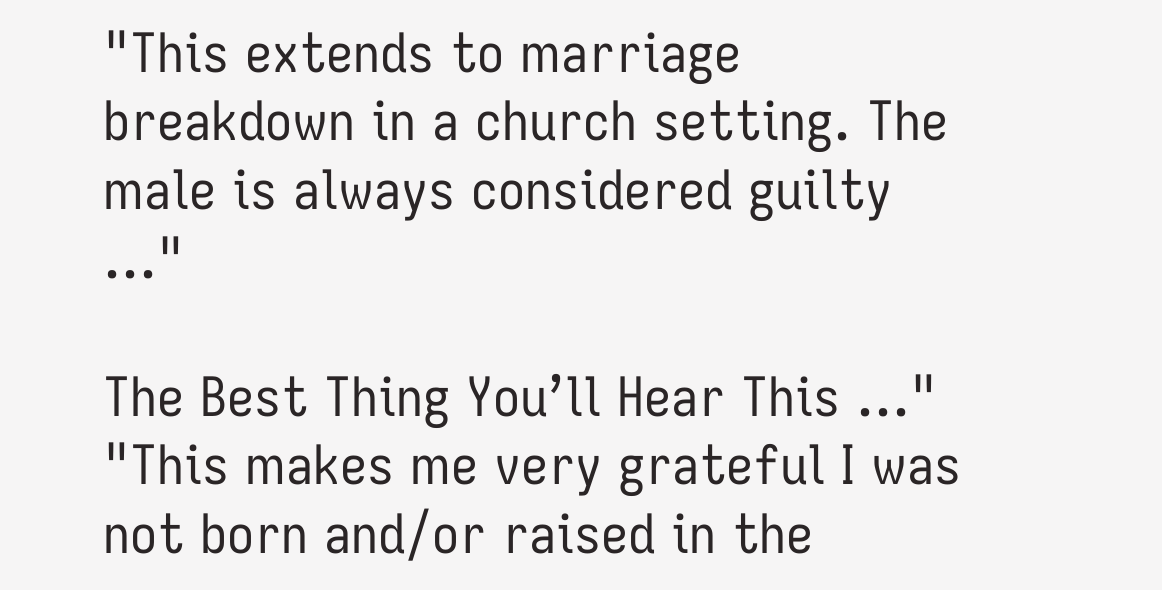"This extends to marriage breakdown in a church setting. The male is always considered guilty ..."

The Best Thing You’ll Hear This ..."
"This makes me very grateful I was not born and/or raised in the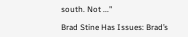south. Not ..."

Brad Stine Has Issues: Brad’s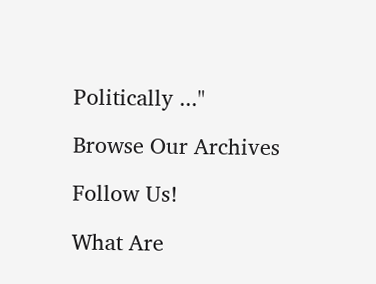Politically ..."

Browse Our Archives

Follow Us!

What Are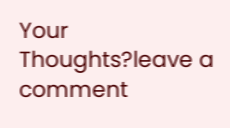Your Thoughts?leave a comment